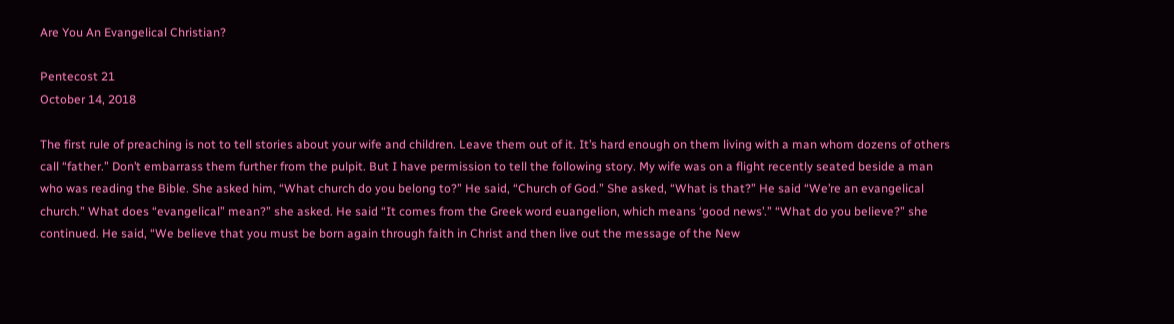Are You An Evangelical Christian?

Pentecost 21
October 14, 2018

The first rule of preaching is not to tell stories about your wife and children. Leave them out of it. It’s hard enough on them living with a man whom dozens of others call “father.” Don’t embarrass them further from the pulpit. But I have permission to tell the following story. My wife was on a flight recently seated beside a man who was reading the Bible. She asked him, “What church do you belong to?” He said, “Church of God.” She asked, “What is that?” He said “We’re an evangelical church.” What does “evangelical” mean?” she asked. He said “It comes from the Greek word euangelion, which means ‘good news’.” “What do you believe?” she continued. He said, “We believe that you must be born again through faith in Christ and then live out the message of the New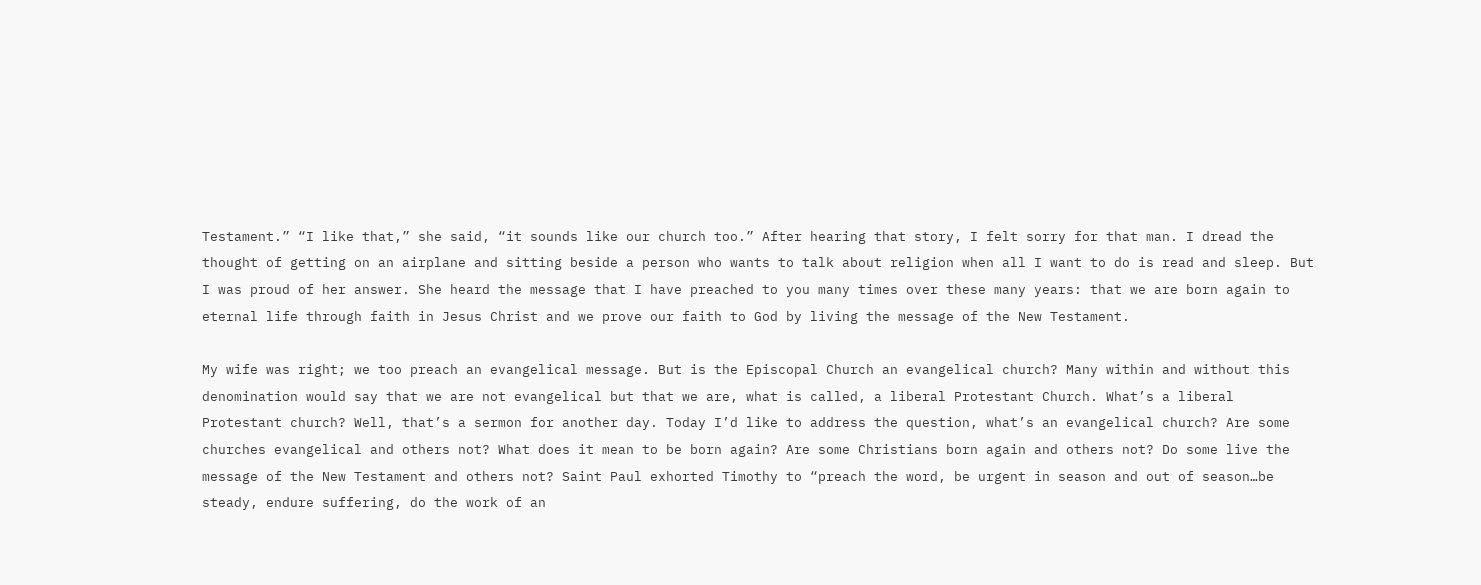Testament.” “I like that,” she said, “it sounds like our church too.” After hearing that story, I felt sorry for that man. I dread the thought of getting on an airplane and sitting beside a person who wants to talk about religion when all I want to do is read and sleep. But I was proud of her answer. She heard the message that I have preached to you many times over these many years: that we are born again to eternal life through faith in Jesus Christ and we prove our faith to God by living the message of the New Testament.

My wife was right; we too preach an evangelical message. But is the Episcopal Church an evangelical church? Many within and without this denomination would say that we are not evangelical but that we are, what is called, a liberal Protestant Church. What’s a liberal Protestant church? Well, that’s a sermon for another day. Today I’d like to address the question, what’s an evangelical church? Are some churches evangelical and others not? What does it mean to be born again? Are some Christians born again and others not? Do some live the message of the New Testament and others not? Saint Paul exhorted Timothy to “preach the word, be urgent in season and out of season…be steady, endure suffering, do the work of an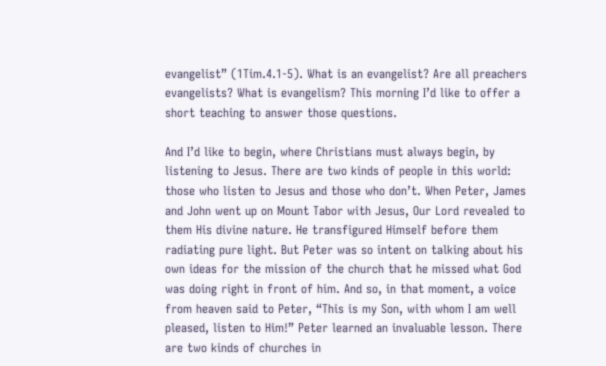evangelist” (1Tim.4.1-5). What is an evangelist? Are all preachers evangelists? What is evangelism? This morning I’d like to offer a short teaching to answer those questions.

And I’d like to begin, where Christians must always begin, by listening to Jesus. There are two kinds of people in this world: those who listen to Jesus and those who don’t. When Peter, James and John went up on Mount Tabor with Jesus, Our Lord revealed to them His divine nature. He transfigured Himself before them radiating pure light. But Peter was so intent on talking about his own ideas for the mission of the church that he missed what God was doing right in front of him. And so, in that moment, a voice from heaven said to Peter, “This is my Son, with whom I am well pleased, listen to Him!” Peter learned an invaluable lesson. There are two kinds of churches in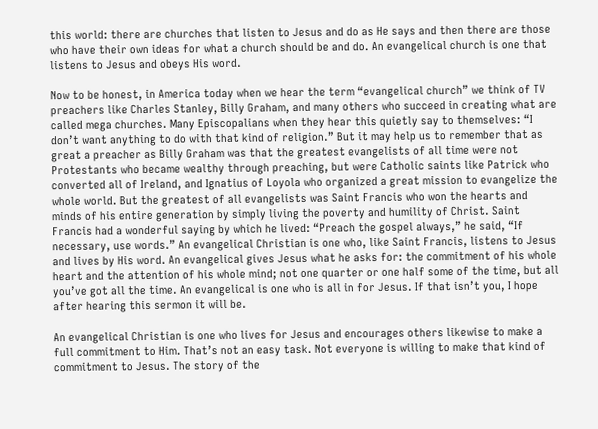this world: there are churches that listen to Jesus and do as He says and then there are those who have their own ideas for what a church should be and do. An evangelical church is one that listens to Jesus and obeys His word.

Now to be honest, in America today when we hear the term “evangelical church” we think of TV preachers like Charles Stanley, Billy Graham, and many others who succeed in creating what are called mega churches. Many Episcopalians when they hear this quietly say to themselves: “I don’t want anything to do with that kind of religion.” But it may help us to remember that as great a preacher as Billy Graham was that the greatest evangelists of all time were not Protestants who became wealthy through preaching, but were Catholic saints like Patrick who converted all of Ireland, and Ignatius of Loyola who organized a great mission to evangelize the whole world. But the greatest of all evangelists was Saint Francis who won the hearts and minds of his entire generation by simply living the poverty and humility of Christ. Saint Francis had a wonderful saying by which he lived: “Preach the gospel always,” he said, “If necessary, use words.” An evangelical Christian is one who, like Saint Francis, listens to Jesus and lives by His word. An evangelical gives Jesus what he asks for: the commitment of his whole heart and the attention of his whole mind; not one quarter or one half some of the time, but all you’ve got all the time. An evangelical is one who is all in for Jesus. If that isn’t you, I hope after hearing this sermon it will be.

An evangelical Christian is one who lives for Jesus and encourages others likewise to make a full commitment to Him. That’s not an easy task. Not everyone is willing to make that kind of commitment to Jesus. The story of the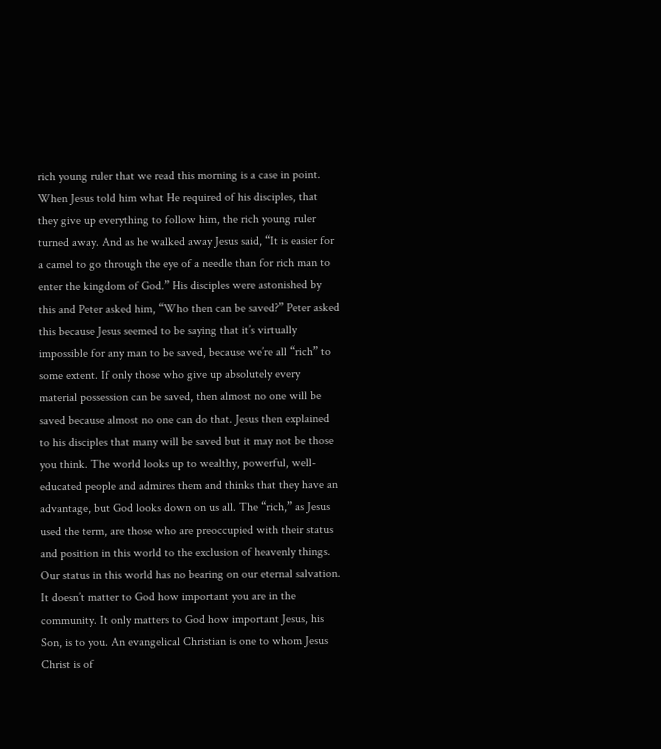rich young ruler that we read this morning is a case in point. When Jesus told him what He required of his disciples, that they give up everything to follow him, the rich young ruler turned away. And as he walked away Jesus said, “It is easier for a camel to go through the eye of a needle than for rich man to enter the kingdom of God.” His disciples were astonished by this and Peter asked him, “Who then can be saved?” Peter asked this because Jesus seemed to be saying that it’s virtually impossible for any man to be saved, because we’re all “rich” to some extent. If only those who give up absolutely every material possession can be saved, then almost no one will be saved because almost no one can do that. Jesus then explained to his disciples that many will be saved but it may not be those you think. The world looks up to wealthy, powerful, well-educated people and admires them and thinks that they have an advantage, but God looks down on us all. The “rich,” as Jesus used the term, are those who are preoccupied with their status and position in this world to the exclusion of heavenly things. Our status in this world has no bearing on our eternal salvation. It doesn’t matter to God how important you are in the community. It only matters to God how important Jesus, his Son, is to you. An evangelical Christian is one to whom Jesus Christ is of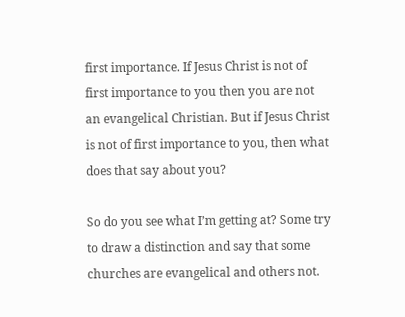first importance. If Jesus Christ is not of first importance to you then you are not an evangelical Christian. But if Jesus Christ is not of first importance to you, then what does that say about you?

So do you see what I’m getting at? Some try to draw a distinction and say that some churches are evangelical and others not.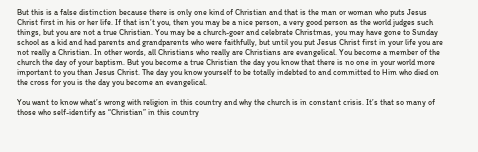But this is a false distinction because there is only one kind of Christian and that is the man or woman who puts Jesus Christ first in his or her life. If that isn’t you, then you may be a nice person, a very good person as the world judges such things, but you are not a true Christian. You may be a church-goer and celebrate Christmas, you may have gone to Sunday school as a kid and had parents and grandparents who were faithfully, but until you put Jesus Christ first in your life you are not really a Christian. In other words, all Christians who really are Christians are evangelical. You become a member of the church the day of your baptism. But you become a true Christian the day you know that there is no one in your world more important to you than Jesus Christ. The day you know yourself to be totally indebted to and committed to Him who died on the cross for you is the day you become an evangelical.

You want to know what’s wrong with religion in this country and why the church is in constant crisis. It’s that so many of those who self-identify as “Christian” in this country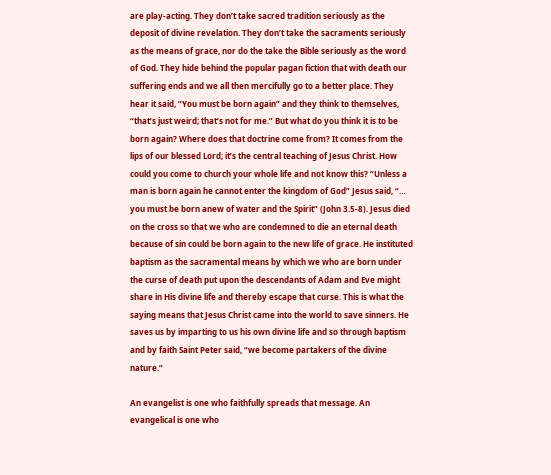are play-acting. They don’t take sacred tradition seriously as the deposit of divine revelation. They don’t take the sacraments seriously as the means of grace, nor do the take the Bible seriously as the word of God. They hide behind the popular pagan fiction that with death our suffering ends and we all then mercifully go to a better place. They hear it said, “You must be born again” and they think to themselves, “that’s just weird; that’s not for me.” But what do you think it is to be born again? Where does that doctrine come from? It comes from the lips of our blessed Lord; it’s the central teaching of Jesus Christ. How could you come to church your whole life and not know this? “Unless a man is born again he cannot enter the kingdom of God” Jesus said, “… you must be born anew of water and the Spirit” (John 3.5-8). Jesus died on the cross so that we who are condemned to die an eternal death because of sin could be born again to the new life of grace. He instituted baptism as the sacramental means by which we who are born under the curse of death put upon the descendants of Adam and Eve might share in His divine life and thereby escape that curse. This is what the saying means that Jesus Christ came into the world to save sinners. He saves us by imparting to us his own divine life and so through baptism and by faith Saint Peter said, “we become partakers of the divine nature.”

An evangelist is one who faithfully spreads that message. An evangelical is one who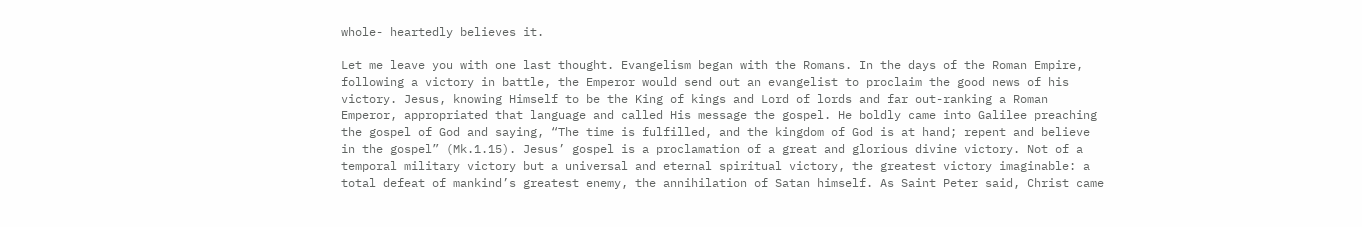whole- heartedly believes it.

Let me leave you with one last thought. Evangelism began with the Romans. In the days of the Roman Empire, following a victory in battle, the Emperor would send out an evangelist to proclaim the good news of his victory. Jesus, knowing Himself to be the King of kings and Lord of lords and far out-ranking a Roman Emperor, appropriated that language and called His message the gospel. He boldly came into Galilee preaching the gospel of God and saying, “The time is fulfilled, and the kingdom of God is at hand; repent and believe in the gospel” (Mk.1.15). Jesus’ gospel is a proclamation of a great and glorious divine victory. Not of a temporal military victory but a universal and eternal spiritual victory, the greatest victory imaginable: a total defeat of mankind’s greatest enemy, the annihilation of Satan himself. As Saint Peter said, Christ came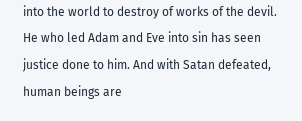into the world to destroy of works of the devil. He who led Adam and Eve into sin has seen justice done to him. And with Satan defeated, human beings are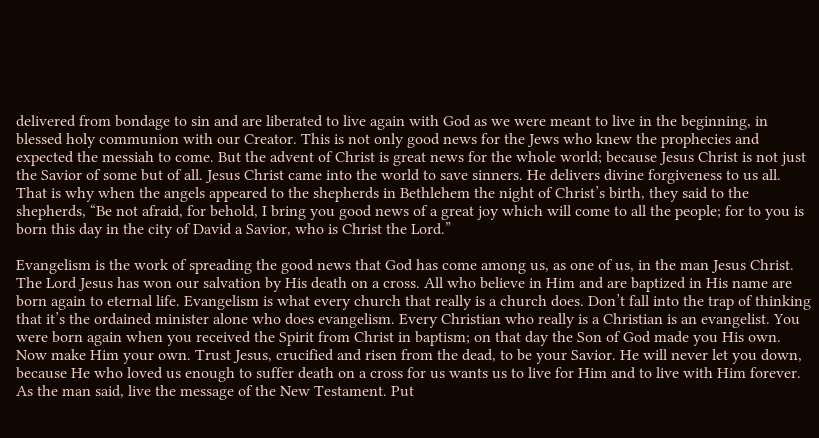delivered from bondage to sin and are liberated to live again with God as we were meant to live in the beginning, in blessed holy communion with our Creator. This is not only good news for the Jews who knew the prophecies and expected the messiah to come. But the advent of Christ is great news for the whole world; because Jesus Christ is not just the Savior of some but of all. Jesus Christ came into the world to save sinners. He delivers divine forgiveness to us all. That is why when the angels appeared to the shepherds in Bethlehem the night of Christ’s birth, they said to the shepherds, “Be not afraid, for behold, I bring you good news of a great joy which will come to all the people; for to you is born this day in the city of David a Savior, who is Christ the Lord.”

Evangelism is the work of spreading the good news that God has come among us, as one of us, in the man Jesus Christ. The Lord Jesus has won our salvation by His death on a cross. All who believe in Him and are baptized in His name are born again to eternal life. Evangelism is what every church that really is a church does. Don’t fall into the trap of thinking that it’s the ordained minister alone who does evangelism. Every Christian who really is a Christian is an evangelist. You were born again when you received the Spirit from Christ in baptism; on that day the Son of God made you His own. Now make Him your own. Trust Jesus, crucified and risen from the dead, to be your Savior. He will never let you down, because He who loved us enough to suffer death on a cross for us wants us to live for Him and to live with Him forever. As the man said, live the message of the New Testament. Put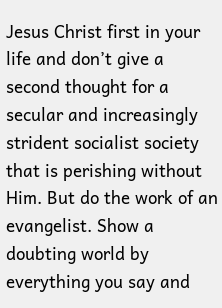Jesus Christ first in your life and don’t give a second thought for a secular and increasingly strident socialist society that is perishing without Him. But do the work of an evangelist. Show a doubting world by everything you say and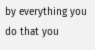by everything you do that you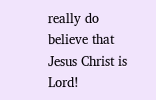really do believe that Jesus Christ is Lord!